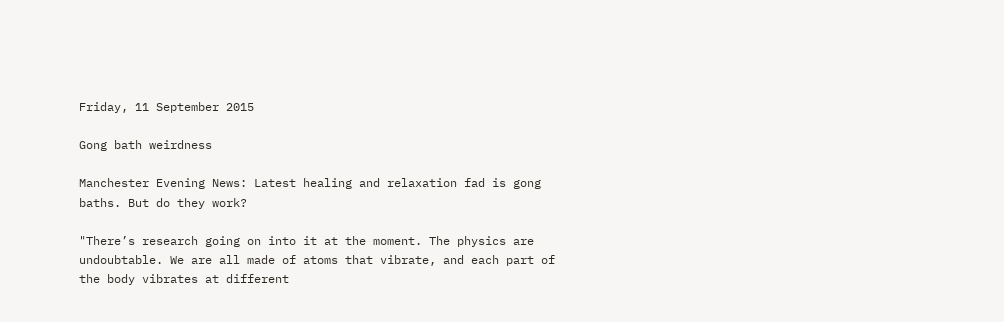Friday, 11 September 2015

Gong bath weirdness

Manchester Evening News: Latest healing and relaxation fad is gong baths. But do they work?

"There’s research going on into it at the moment. The physics are undoubtable. We are all made of atoms that vibrate, and each part of the body vibrates at different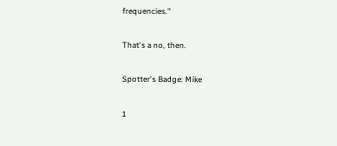frequencies."

That's a no, then.

Spotter's Badge: Mike

1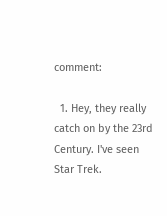comment:

  1. Hey, they really catch on by the 23rd Century. I've seen Star Trek.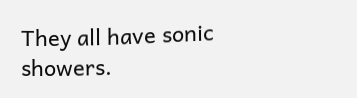They all have sonic showers.